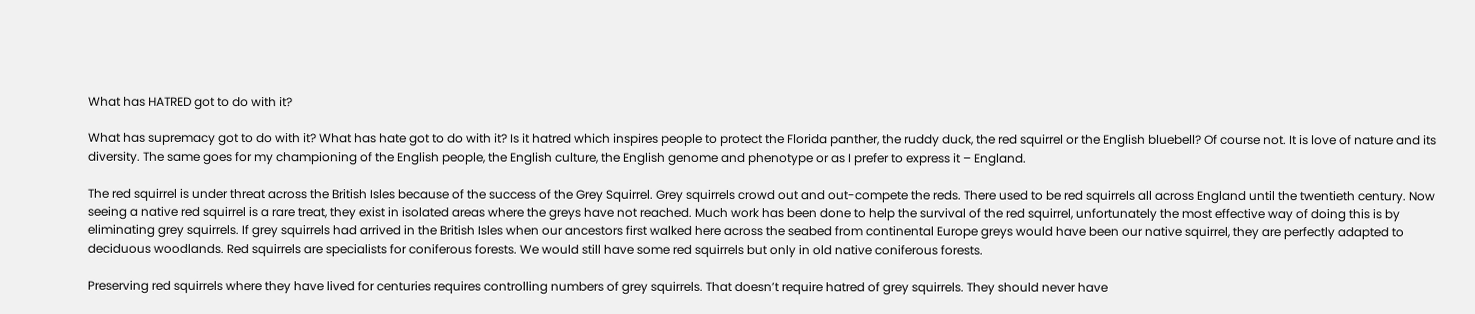What has HATRED got to do with it?

What has supremacy got to do with it? What has hate got to do with it? Is it hatred which inspires people to protect the Florida panther, the ruddy duck, the red squirrel or the English bluebell? Of course not. It is love of nature and its diversity. The same goes for my championing of the English people, the English culture, the English genome and phenotype or as I prefer to express it – England.

The red squirrel is under threat across the British Isles because of the success of the Grey Squirrel. Grey squirrels crowd out and out-compete the reds. There used to be red squirrels all across England until the twentieth century. Now seeing a native red squirrel is a rare treat, they exist in isolated areas where the greys have not reached. Much work has been done to help the survival of the red squirrel, unfortunately the most effective way of doing this is by eliminating grey squirrels. If grey squirrels had arrived in the British Isles when our ancestors first walked here across the seabed from continental Europe greys would have been our native squirrel, they are perfectly adapted to deciduous woodlands. Red squirrels are specialists for coniferous forests. We would still have some red squirrels but only in old native coniferous forests.

Preserving red squirrels where they have lived for centuries requires controlling numbers of grey squirrels. That doesn’t require hatred of grey squirrels. They should never have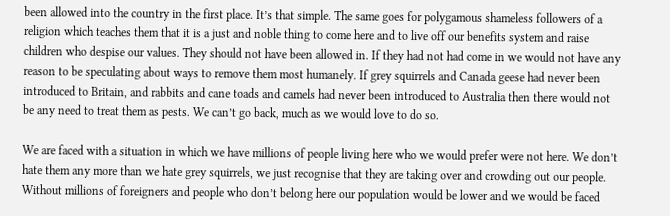been allowed into the country in the first place. It’s that simple. The same goes for polygamous shameless followers of a religion which teaches them that it is a just and noble thing to come here and to live off our benefits system and raise children who despise our values. They should not have been allowed in. If they had not had come in we would not have any reason to be speculating about ways to remove them most humanely. If grey squirrels and Canada geese had never been introduced to Britain, and rabbits and cane toads and camels had never been introduced to Australia then there would not be any need to treat them as pests. We can’t go back, much as we would love to do so.

We are faced with a situation in which we have millions of people living here who we would prefer were not here. We don’t hate them any more than we hate grey squirrels, we just recognise that they are taking over and crowding out our people. Without millions of foreigners and people who don’t belong here our population would be lower and we would be faced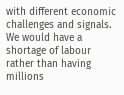with different economic challenges and signals. We would have a shortage of labour rather than having millions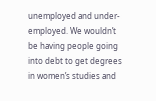unemployed and under-employed. We wouldn’t be having people going into debt to get degrees in women’s studies and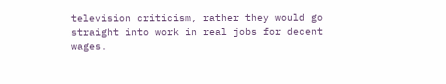television criticism, rather they would go straight into work in real jobs for decent wages.